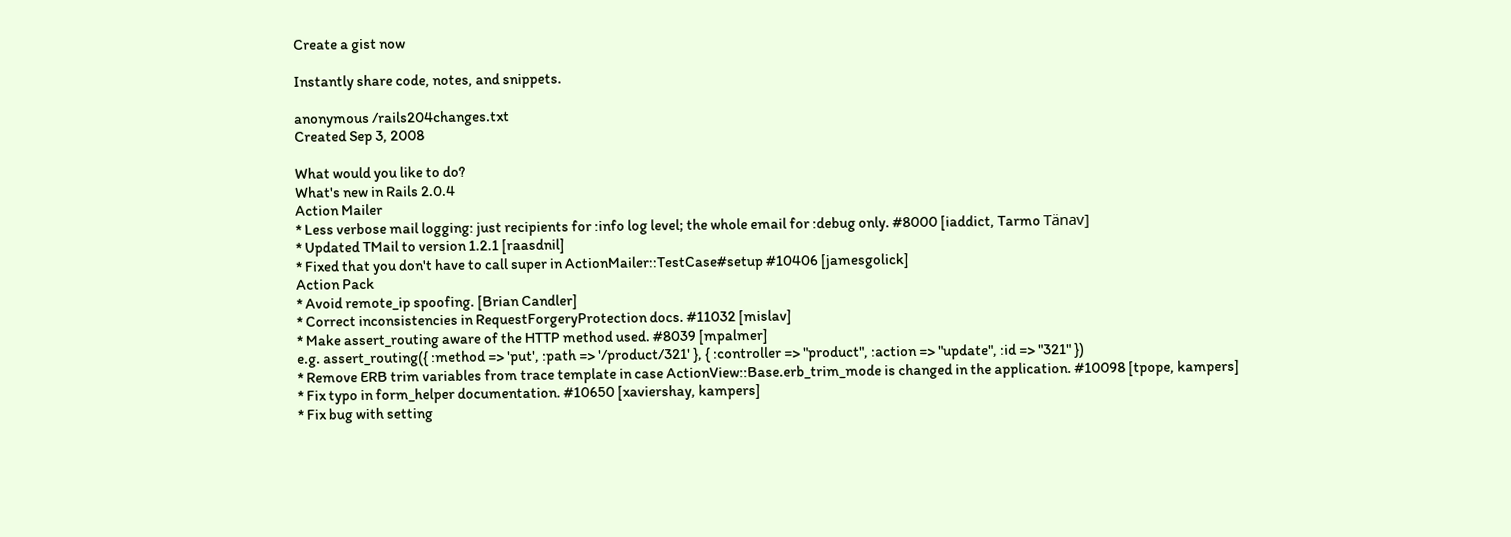Create a gist now

Instantly share code, notes, and snippets.

anonymous /rails204changes.txt
Created Sep 3, 2008

What would you like to do?
What's new in Rails 2.0.4
Action Mailer
* Less verbose mail logging: just recipients for :info log level; the whole email for :debug only. #8000 [iaddict, Tarmo Tänav]
* Updated TMail to version 1.2.1 [raasdnil]
* Fixed that you don't have to call super in ActionMailer::TestCase#setup #10406 [jamesgolick]
Action Pack
* Avoid remote_ip spoofing. [Brian Candler]
* Correct inconsistencies in RequestForgeryProtection docs. #11032 [mislav]
* Make assert_routing aware of the HTTP method used. #8039 [mpalmer]
e.g. assert_routing({ :method => 'put', :path => '/product/321' }, { :controller => "product", :action => "update", :id => "321" })
* Remove ERB trim variables from trace template in case ActionView::Base.erb_trim_mode is changed in the application. #10098 [tpope, kampers]
* Fix typo in form_helper documentation. #10650 [xaviershay, kampers]
* Fix bug with setting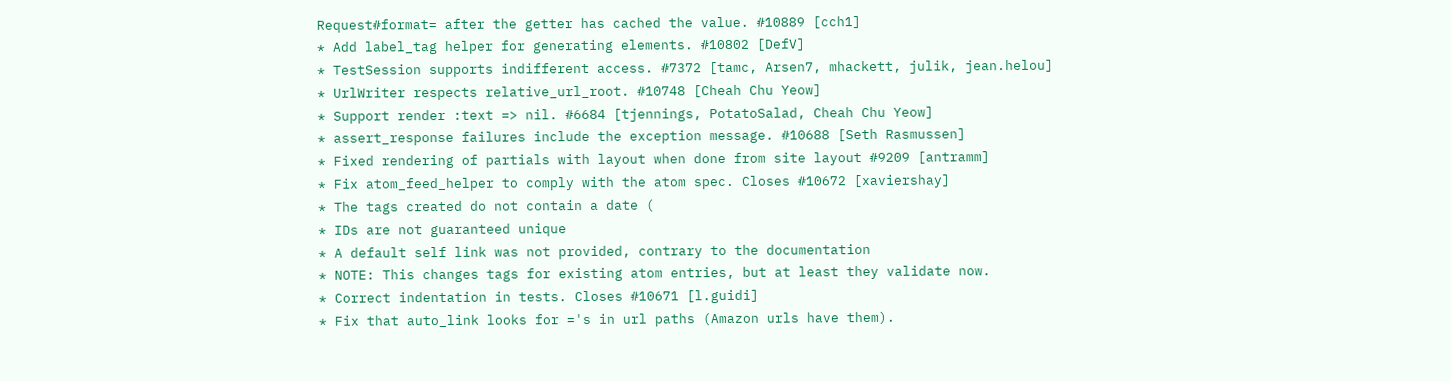Request#format= after the getter has cached the value. #10889 [cch1]
* Add label_tag helper for generating elements. #10802 [DefV]
* TestSession supports indifferent access. #7372 [tamc, Arsen7, mhackett, julik, jean.helou]
* UrlWriter respects relative_url_root. #10748 [Cheah Chu Yeow]
* Support render :text => nil. #6684 [tjennings, PotatoSalad, Cheah Chu Yeow]
* assert_response failures include the exception message. #10688 [Seth Rasmussen]
* Fixed rendering of partials with layout when done from site layout #9209 [antramm]
* Fix atom_feed_helper to comply with the atom spec. Closes #10672 [xaviershay]
* The tags created do not contain a date (
* IDs are not guaranteed unique
* A default self link was not provided, contrary to the documentation
* NOTE: This changes tags for existing atom entries, but at least they validate now.
* Correct indentation in tests. Closes #10671 [l.guidi]
* Fix that auto_link looks for ='s in url paths (Amazon urls have them).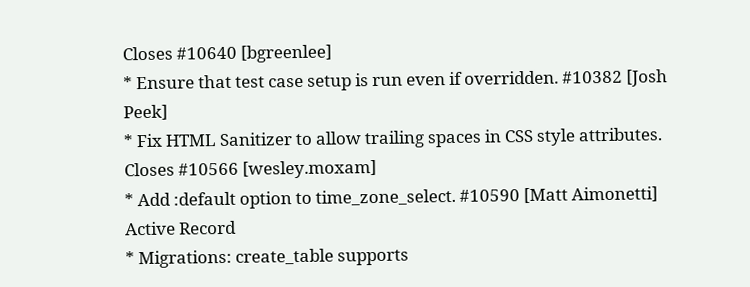Closes #10640 [bgreenlee]
* Ensure that test case setup is run even if overridden. #10382 [Josh Peek]
* Fix HTML Sanitizer to allow trailing spaces in CSS style attributes. Closes #10566 [wesley.moxam]
* Add :default option to time_zone_select. #10590 [Matt Aimonetti]
Active Record
* Migrations: create_table supports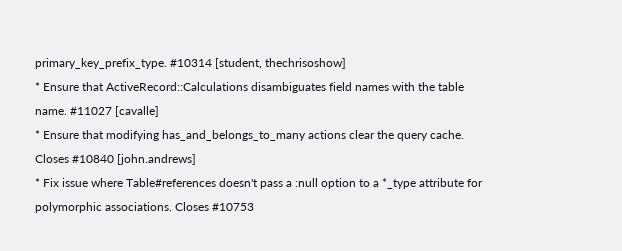primary_key_prefix_type. #10314 [student, thechrisoshow]
* Ensure that ActiveRecord::Calculations disambiguates field names with the table name. #11027 [cavalle]
* Ensure that modifying has_and_belongs_to_many actions clear the query cache. Closes #10840 [john.andrews]
* Fix issue where Table#references doesn't pass a :null option to a *_type attribute for polymorphic associations. Closes #10753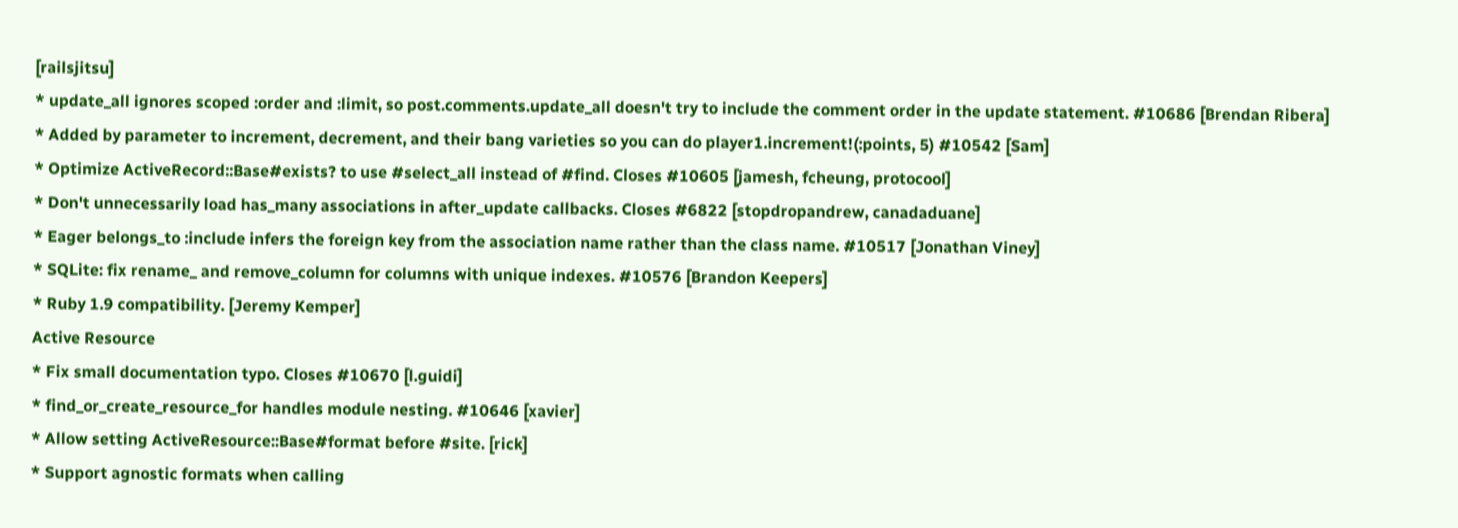[railsjitsu]
* update_all ignores scoped :order and :limit, so post.comments.update_all doesn't try to include the comment order in the update statement. #10686 [Brendan Ribera]
* Added by parameter to increment, decrement, and their bang varieties so you can do player1.increment!(:points, 5) #10542 [Sam]
* Optimize ActiveRecord::Base#exists? to use #select_all instead of #find. Closes #10605 [jamesh, fcheung, protocool]
* Don't unnecessarily load has_many associations in after_update callbacks. Closes #6822 [stopdropandrew, canadaduane]
* Eager belongs_to :include infers the foreign key from the association name rather than the class name. #10517 [Jonathan Viney]
* SQLite: fix rename_ and remove_column for columns with unique indexes. #10576 [Brandon Keepers]
* Ruby 1.9 compatibility. [Jeremy Kemper]
Active Resource
* Fix small documentation typo. Closes #10670 [l.guidi]
* find_or_create_resource_for handles module nesting. #10646 [xavier]
* Allow setting ActiveResource::Base#format before #site. [rick]
* Support agnostic formats when calling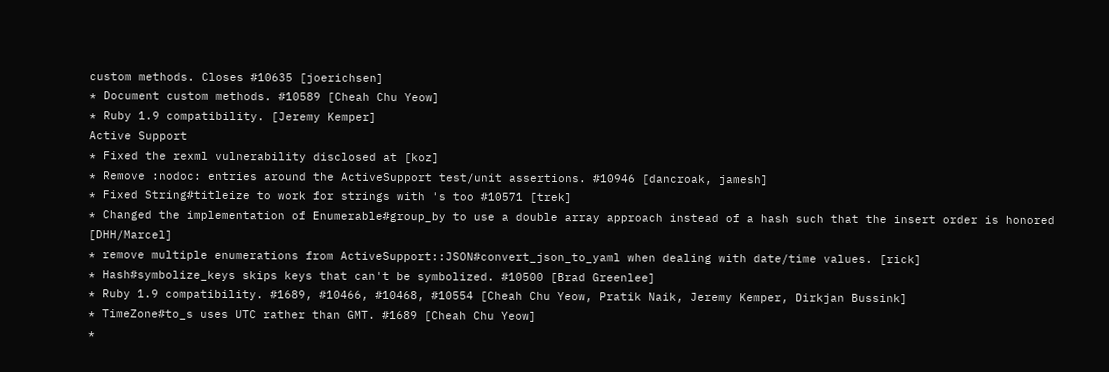custom methods. Closes #10635 [joerichsen]
* Document custom methods. #10589 [Cheah Chu Yeow]
* Ruby 1.9 compatibility. [Jeremy Kemper]
Active Support
* Fixed the rexml vulnerability disclosed at [koz]
* Remove :nodoc: entries around the ActiveSupport test/unit assertions. #10946 [dancroak, jamesh]
* Fixed String#titleize to work for strings with 's too #10571 [trek]
* Changed the implementation of Enumerable#group_by to use a double array approach instead of a hash such that the insert order is honored [DHH/Marcel]
* remove multiple enumerations from ActiveSupport::JSON#convert_json_to_yaml when dealing with date/time values. [rick]
* Hash#symbolize_keys skips keys that can't be symbolized. #10500 [Brad Greenlee]
* Ruby 1.9 compatibility. #1689, #10466, #10468, #10554 [Cheah Chu Yeow, Pratik Naik, Jeremy Kemper, Dirkjan Bussink]
* TimeZone#to_s uses UTC rather than GMT. #1689 [Cheah Chu Yeow]
*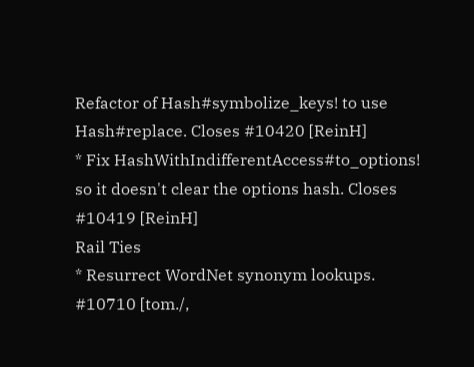Refactor of Hash#symbolize_keys! to use Hash#replace. Closes #10420 [ReinH]
* Fix HashWithIndifferentAccess#to_options! so it doesn't clear the options hash. Closes #10419 [ReinH]
Rail Ties
* Resurrect WordNet synonym lookups. #10710 [tom./,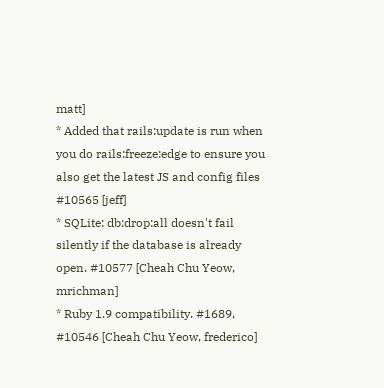matt]
* Added that rails:update is run when you do rails:freeze:edge to ensure you also get the latest JS and config files #10565 [jeff]
* SQLite: db:drop:all doesn't fail silently if the database is already open. #10577 [Cheah Chu Yeow, mrichman]
* Ruby 1.9 compatibility. #1689, #10546 [Cheah Chu Yeow, frederico]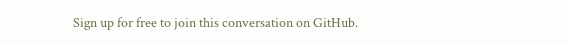Sign up for free to join this conversation on GitHub.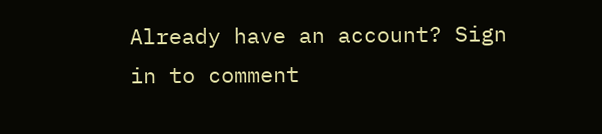Already have an account? Sign in to comment